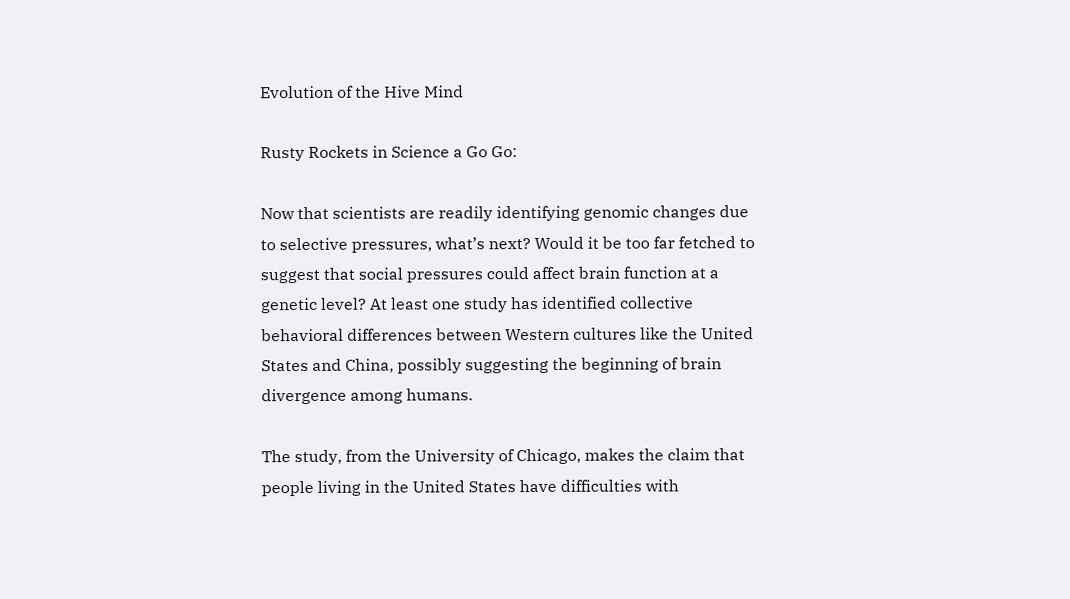Evolution of the Hive Mind

Rusty Rockets in Science a Go Go:

Now that scientists are readily identifying genomic changes due to selective pressures, what’s next? Would it be too far fetched to suggest that social pressures could affect brain function at a genetic level? At least one study has identified collective behavioral differences between Western cultures like the United States and China, possibly suggesting the beginning of brain divergence among humans.

The study, from the University of Chicago, makes the claim that people living in the United States have difficulties with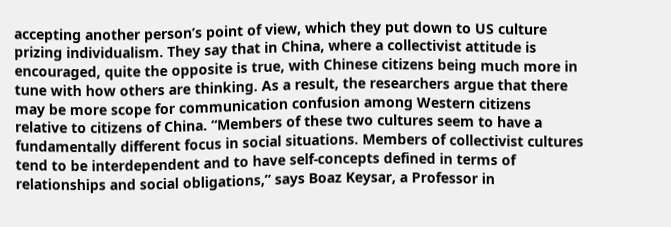accepting another person’s point of view, which they put down to US culture prizing individualism. They say that in China, where a collectivist attitude is encouraged, quite the opposite is true, with Chinese citizens being much more in tune with how others are thinking. As a result, the researchers argue that there may be more scope for communication confusion among Western citizens relative to citizens of China. “Members of these two cultures seem to have a fundamentally different focus in social situations. Members of collectivist cultures tend to be interdependent and to have self-concepts defined in terms of relationships and social obligations,” says Boaz Keysar, a Professor in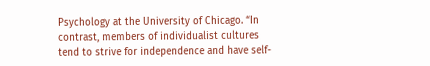Psychology at the University of Chicago. “In contrast, members of individualist cultures tend to strive for independence and have self-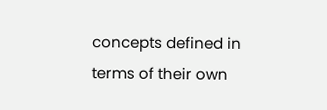concepts defined in terms of their own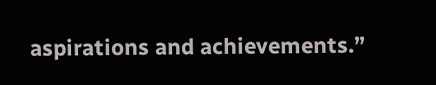aspirations and achievements.”